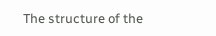The structure of the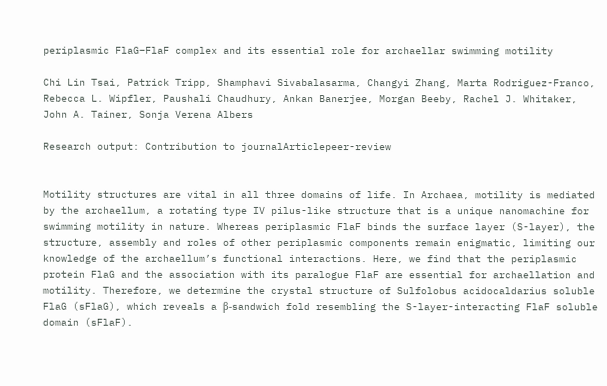periplasmic FlaG–FlaF complex and its essential role for archaellar swimming motility

Chi Lin Tsai, Patrick Tripp, Shamphavi Sivabalasarma, Changyi Zhang, Marta Rodriguez-Franco, Rebecca L. Wipfler, Paushali Chaudhury, Ankan Banerjee, Morgan Beeby, Rachel J. Whitaker, John A. Tainer, Sonja Verena Albers

Research output: Contribution to journalArticlepeer-review


Motility structures are vital in all three domains of life. In Archaea, motility is mediated by the archaellum, a rotating type IV pilus-like structure that is a unique nanomachine for swimming motility in nature. Whereas periplasmic FlaF binds the surface layer (S-layer), the structure, assembly and roles of other periplasmic components remain enigmatic, limiting our knowledge of the archaellum’s functional interactions. Here, we find that the periplasmic protein FlaG and the association with its paralogue FlaF are essential for archaellation and motility. Therefore, we determine the crystal structure of Sulfolobus acidocaldarius soluble FlaG (sFlaG), which reveals a β-sandwich fold resembling the S-layer-interacting FlaF soluble domain (sFlaF).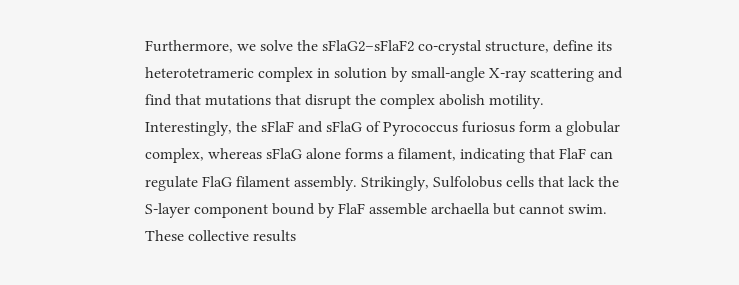Furthermore, we solve the sFlaG2–sFlaF2 co-crystal structure, define its heterotetrameric complex in solution by small-angle X-ray scattering and find that mutations that disrupt the complex abolish motility. Interestingly, the sFlaF and sFlaG of Pyrococcus furiosus form a globular complex, whereas sFlaG alone forms a filament, indicating that FlaF can regulate FlaG filament assembly. Strikingly, Sulfolobus cells that lack the S-layer component bound by FlaF assemble archaella but cannot swim. These collective results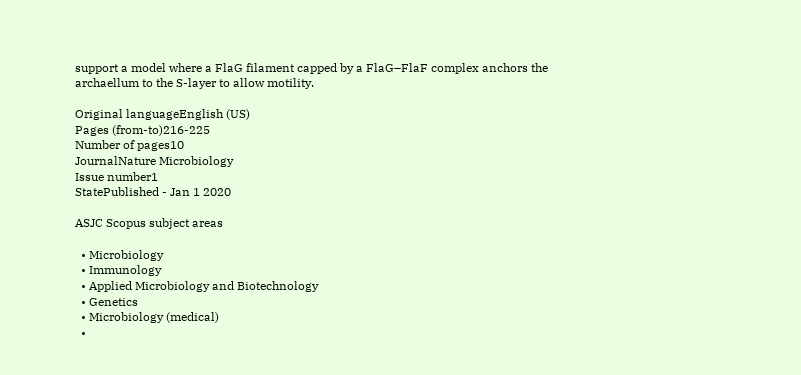support a model where a FlaG filament capped by a FlaG–FlaF complex anchors the archaellum to the S-layer to allow motility.

Original languageEnglish (US)
Pages (from-to)216-225
Number of pages10
JournalNature Microbiology
Issue number1
StatePublished - Jan 1 2020

ASJC Scopus subject areas

  • Microbiology
  • Immunology
  • Applied Microbiology and Biotechnology
  • Genetics
  • Microbiology (medical)
  •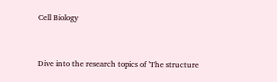Cell Biology


Dive into the research topics of 'The structure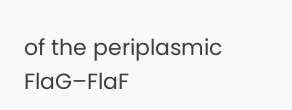of the periplasmic FlaG–FlaF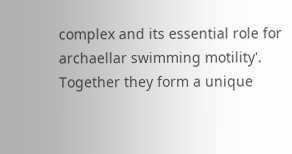complex and its essential role for archaellar swimming motility'. Together they form a unique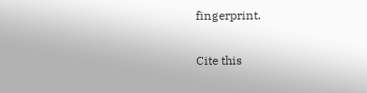fingerprint.

Cite this